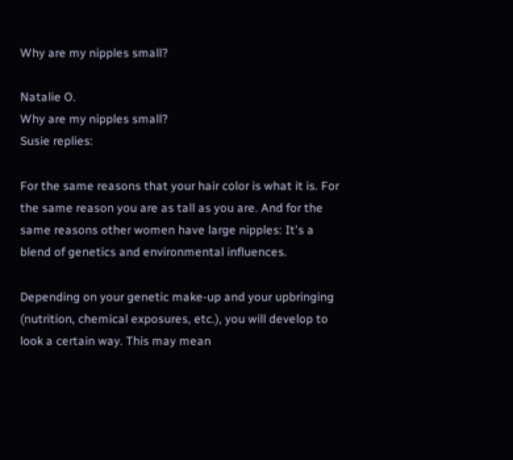Why are my nipples small?

Natalie O.
Why are my nipples small?
Susie replies:

For the same reasons that your hair color is what it is. For the same reason you are as tall as you are. And for the same reasons other women have large nipples: It's a blend of genetics and environmental influences.

Depending on your genetic make-up and your upbringing (nutrition, chemical exposures, etc.), you will develop to look a certain way. This may mean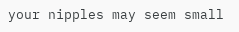your nipples may seem small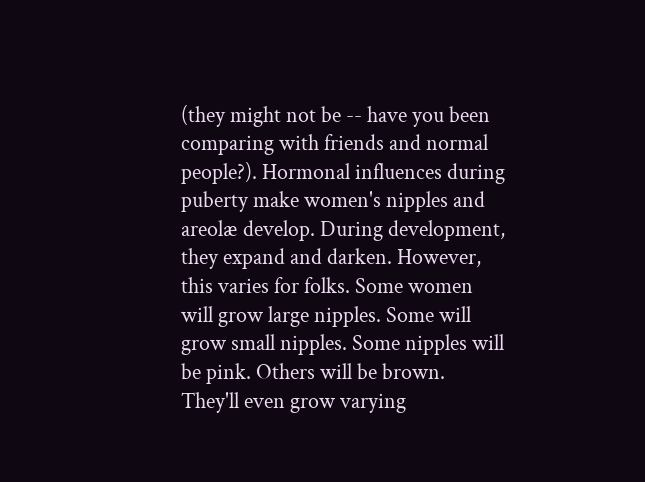(they might not be -- have you been comparing with friends and normal people?). Hormonal influences during puberty make women's nipples and areolæ develop. During development, they expand and darken. However, this varies for folks. Some women will grow large nipples. Some will grow small nipples. Some nipples will be pink. Others will be brown. They'll even grow varying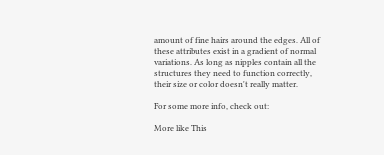amount of fine hairs around the edges. All of these attributes exist in a gradient of normal variations. As long as nipples contain all the structures they need to function correctly, their size or color doesn't really matter.

For some more info, check out:

More like This